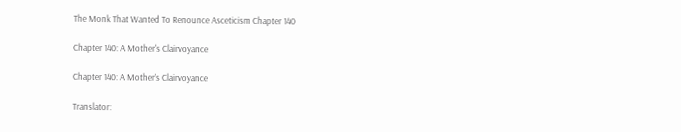The Monk That Wanted To Renounce Asceticism Chapter 140

Chapter 140: A Mother's Clairvoyance

Chapter 140: A Mother’s Clairvoyance

Translator: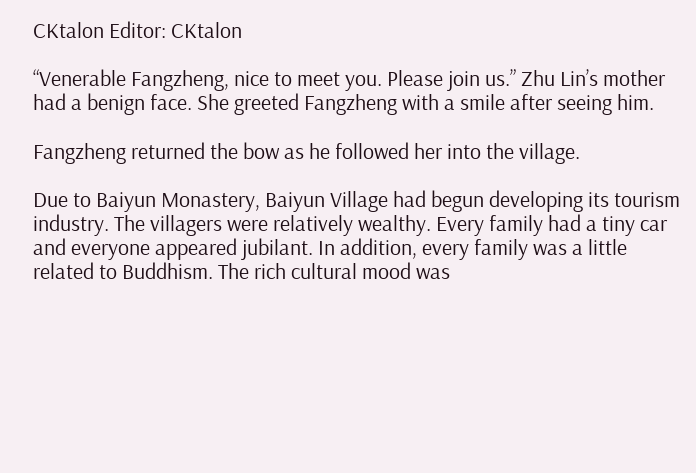CKtalon Editor: CKtalon

“Venerable Fangzheng, nice to meet you. Please join us.” Zhu Lin’s mother had a benign face. She greeted Fangzheng with a smile after seeing him.

Fangzheng returned the bow as he followed her into the village.

Due to Baiyun Monastery, Baiyun Village had begun developing its tourism industry. The villagers were relatively wealthy. Every family had a tiny car and everyone appeared jubilant. In addition, every family was a little related to Buddhism. The rich cultural mood was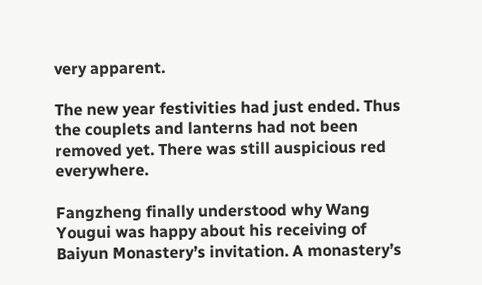very apparent.

The new year festivities had just ended. Thus the couplets and lanterns had not been removed yet. There was still auspicious red everywhere.

Fangzheng finally understood why Wang Yougui was happy about his receiving of Baiyun Monastery’s invitation. A monastery’s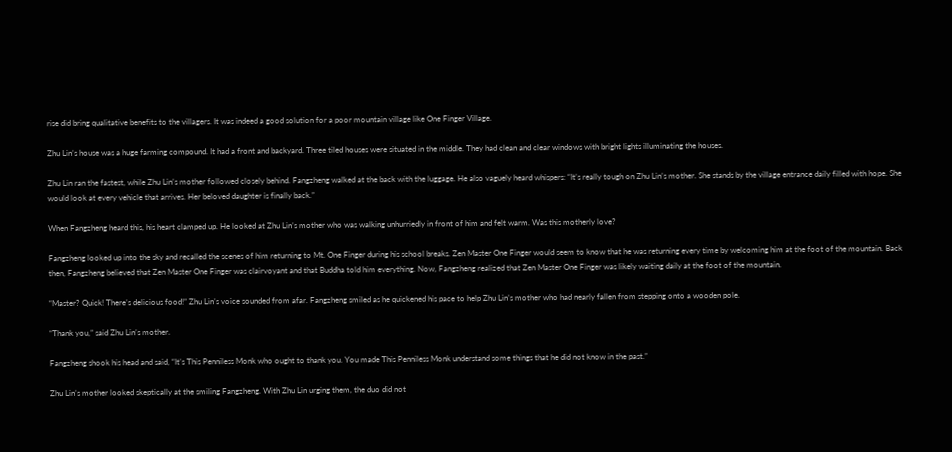rise did bring qualitative benefits to the villagers. It was indeed a good solution for a poor mountain village like One Finger Village.

Zhu Lin’s house was a huge farming compound. It had a front and backyard. Three tiled houses were situated in the middle. They had clean and clear windows with bright lights illuminating the houses.

Zhu Lin ran the fastest, while Zhu Lin’s mother followed closely behind. Fangzheng walked at the back with the luggage. He also vaguely heard whispers: “It’s really tough on Zhu Lin’s mother. She stands by the village entrance daily filled with hope. She would look at every vehicle that arrives. Her beloved daughter is finally back.”

When Fangzheng heard this, his heart clamped up. He looked at Zhu Lin’s mother who was walking unhurriedly in front of him and felt warm. Was this motherly love?

Fangzheng looked up into the sky and recalled the scenes of him returning to Mt. One Finger during his school breaks. Zen Master One Finger would seem to know that he was returning every time by welcoming him at the foot of the mountain. Back then, Fangzheng believed that Zen Master One Finger was clairvoyant and that Buddha told him everything. Now, Fangzheng realized that Zen Master One Finger was likely waiting daily at the foot of the mountain.

“Master? Quick! There’s delicious food!” Zhu Lin’s voice sounded from afar. Fangzheng smiled as he quickened his pace to help Zhu Lin’s mother who had nearly fallen from stepping onto a wooden pole.

“Thank you,” said Zhu Lin’s mother.

Fangzheng shook his head and said, “It’s This Penniless Monk who ought to thank you. You made This Penniless Monk understand some things that he did not know in the past.”

Zhu Lin’s mother looked skeptically at the smiling Fangzheng. With Zhu Lin urging them, the duo did not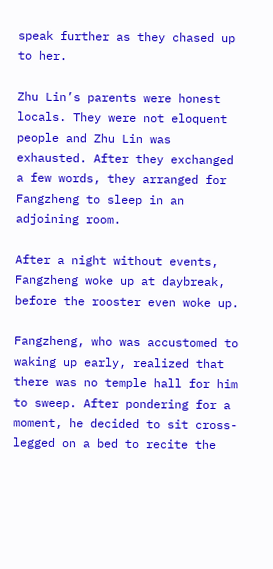speak further as they chased up to her.

Zhu Lin’s parents were honest locals. They were not eloquent people and Zhu Lin was exhausted. After they exchanged a few words, they arranged for Fangzheng to sleep in an adjoining room.

After a night without events, Fangzheng woke up at daybreak, before the rooster even woke up.

Fangzheng, who was accustomed to waking up early, realized that there was no temple hall for him to sweep. After pondering for a moment, he decided to sit cross-legged on a bed to recite the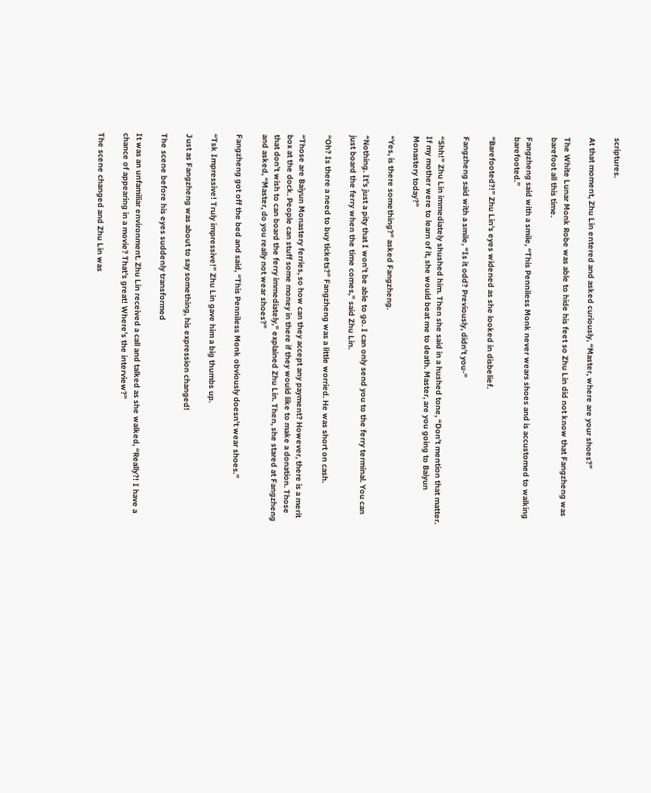scriptures.

At that moment, Zhu Lin entered and asked curiously, “Master, where are your shoes?”

The White Lunar Monk Robe was able to hide his feet so Zhu Lin did not know that Fangzheng was barefoot all this time.

Fangzheng said with a smile, “This Penniless Monk never wears shoes and is accustomed to walking barefooted.”

“Barefooted?!” Zhu Lin’s eyes widened as she looked in disbelief.

Fangzheng said with a smile, “Is it odd? Previously, didn’t you-”

“Shh!” Zhu Lin immediately shushed him. Then she said in a hushed tone, “Don’t mention that matter. If my mother were to learn of it, she would beat me to death. Master, are you going to Baiyun Monastery today?”

“Yes, is there something?” asked Fangzheng.

“Nothing. It’s just a pity that I won’t be able to go. I can only send you to the ferry terminal. You can just board the ferry when the time comes,” said Zhu Lin.

“Oh? Is there a need to buy tickets?” Fangzheng was a little worried. He was short on cash.

“Those are Baiyun Monastery ferries, so how can they accept any payment? However, there is a merit box at the dock. People can stuff some money in there if they would like to make a donation. Those that don’t wish to can board the ferry immediately,” explained Zhu Lin. Then, she stared at Fangzheng and asked, “Master, do you really not wear shoes?”

Fangzheng got off the bed and said, “This Penniless Monk obviously doesn’t wear shoes.”

“Tsk Impressive! Truly impressive!” Zhu Lin gave him a big thumbs up.

Just as Fangzheng was about to say something, his expression changed!

The scene before his eyes suddenly transformed

It was an unfamiliar environment. Zhu Lin received a call and talked as she walked, “Really?! I have a chance of appearing in a movie? That’s great! Where’s the interview?”

The scene changed and Zhu Lin was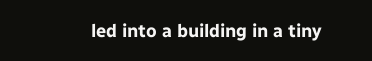led into a building in a tiny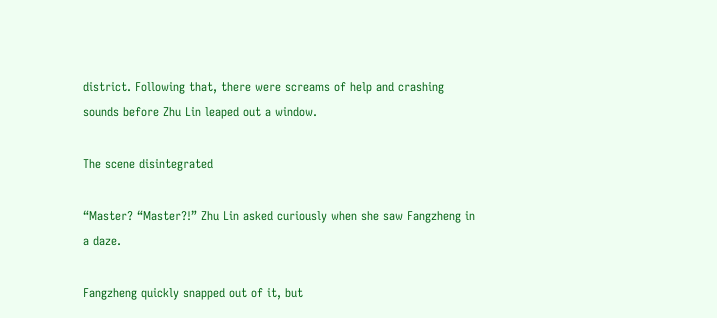district. Following that, there were screams of help and crashing sounds before Zhu Lin leaped out a window.

The scene disintegrated

“Master? “Master?!” Zhu Lin asked curiously when she saw Fangzheng in a daze.

Fangzheng quickly snapped out of it, but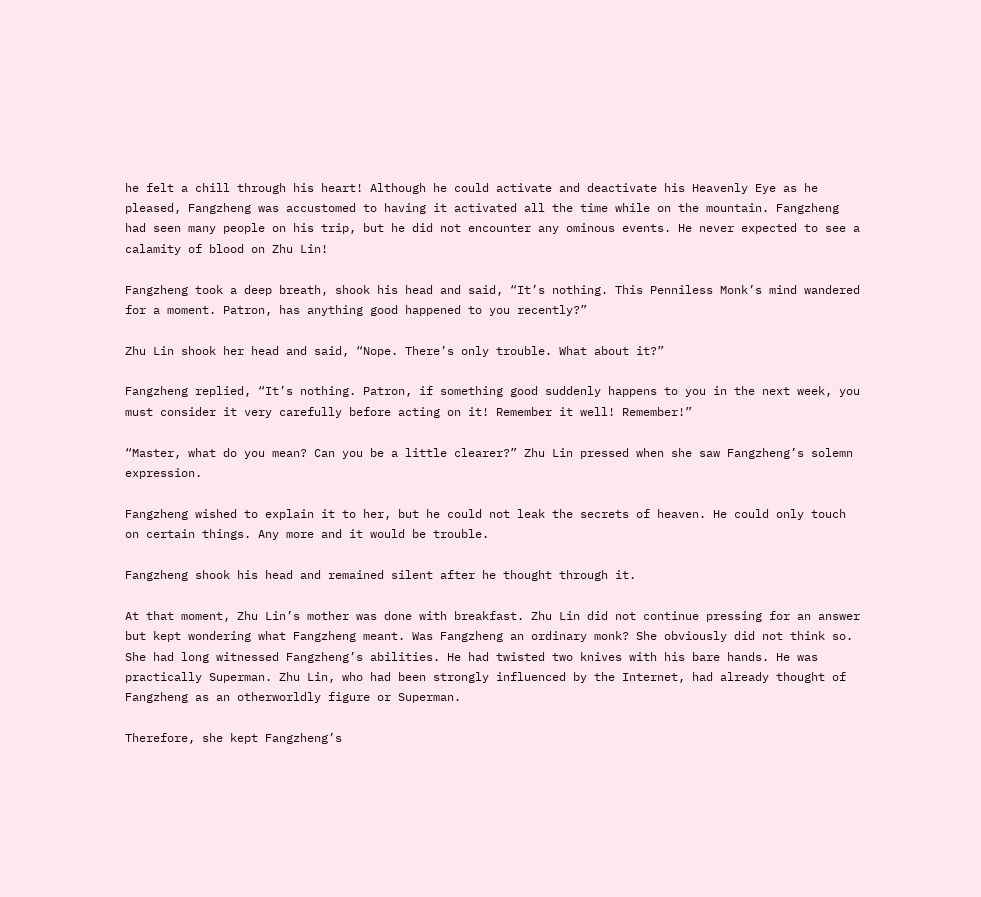he felt a chill through his heart! Although he could activate and deactivate his Heavenly Eye as he pleased, Fangzheng was accustomed to having it activated all the time while on the mountain. Fangzheng had seen many people on his trip, but he did not encounter any ominous events. He never expected to see a calamity of blood on Zhu Lin!

Fangzheng took a deep breath, shook his head and said, “It’s nothing. This Penniless Monk’s mind wandered for a moment. Patron, has anything good happened to you recently?”

Zhu Lin shook her head and said, “Nope. There’s only trouble. What about it?”

Fangzheng replied, “It’s nothing. Patron, if something good suddenly happens to you in the next week, you must consider it very carefully before acting on it! Remember it well! Remember!”

“Master, what do you mean? Can you be a little clearer?” Zhu Lin pressed when she saw Fangzheng’s solemn expression.

Fangzheng wished to explain it to her, but he could not leak the secrets of heaven. He could only touch on certain things. Any more and it would be trouble.

Fangzheng shook his head and remained silent after he thought through it.

At that moment, Zhu Lin’s mother was done with breakfast. Zhu Lin did not continue pressing for an answer but kept wondering what Fangzheng meant. Was Fangzheng an ordinary monk? She obviously did not think so. She had long witnessed Fangzheng’s abilities. He had twisted two knives with his bare hands. He was practically Superman. Zhu Lin, who had been strongly influenced by the Internet, had already thought of Fangzheng as an otherworldly figure or Superman.

Therefore, she kept Fangzheng’s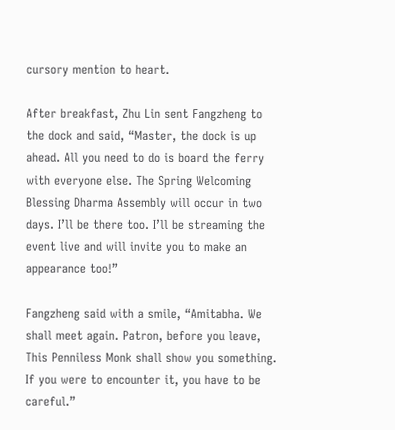cursory mention to heart.

After breakfast, Zhu Lin sent Fangzheng to the dock and said, “Master, the dock is up ahead. All you need to do is board the ferry with everyone else. The Spring Welcoming Blessing Dharma Assembly will occur in two days. I’ll be there too. I’ll be streaming the event live and will invite you to make an appearance too!”

Fangzheng said with a smile, “Amitabha. We shall meet again. Patron, before you leave, This Penniless Monk shall show you something. If you were to encounter it, you have to be careful.”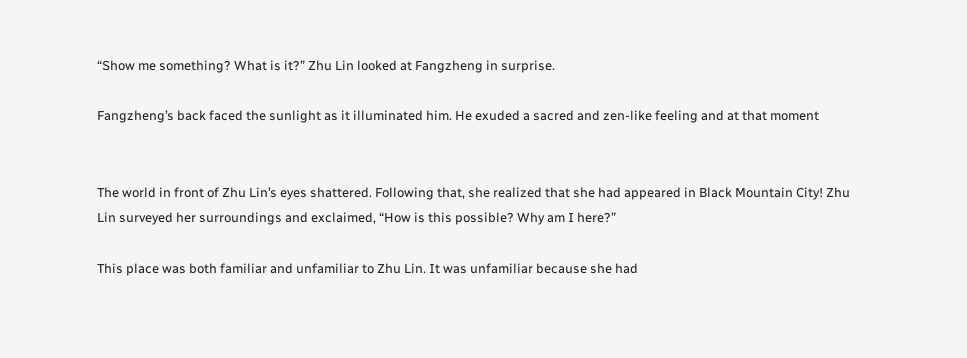“Show me something? What is it?” Zhu Lin looked at Fangzheng in surprise.

Fangzheng’s back faced the sunlight as it illuminated him. He exuded a sacred and zen-like feeling and at that moment


The world in front of Zhu Lin’s eyes shattered. Following that, she realized that she had appeared in Black Mountain City! Zhu Lin surveyed her surroundings and exclaimed, “How is this possible? Why am I here?”

This place was both familiar and unfamiliar to Zhu Lin. It was unfamiliar because she had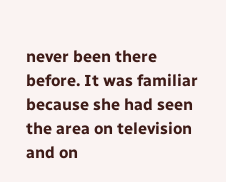never been there before. It was familiar because she had seen the area on television and on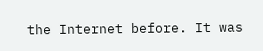the Internet before. It was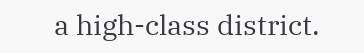a high-class district.